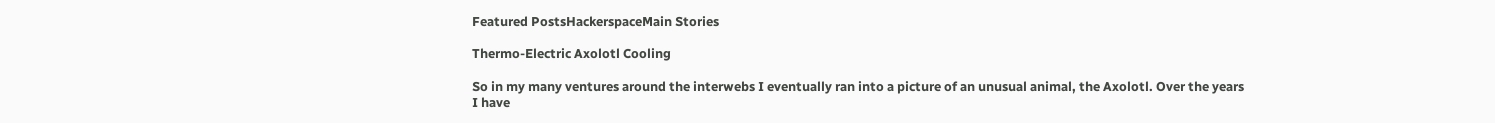Featured PostsHackerspaceMain Stories

Thermo-Electric Axolotl Cooling

So in my many ventures around the interwebs I eventually ran into a picture of an unusual animal, the Axolotl. Over the years I have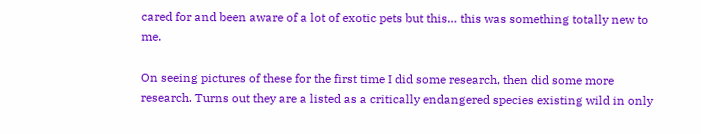cared for and been aware of a lot of exotic pets but this… this was something totally new to me.

On seeing pictures of these for the first time I did some research, then did some more research. Turns out they are a listed as a critically endangered species existing wild in only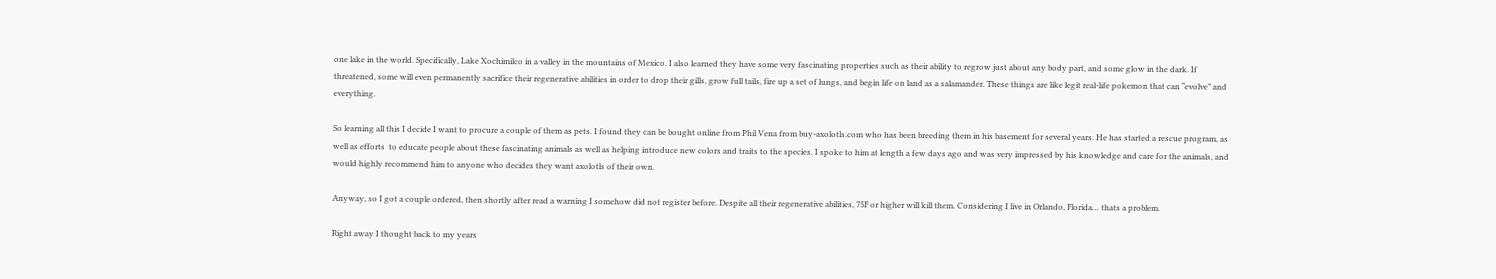one lake in the world. Specifically, Lake Xochimilco in a valley in the mountains of Mexico. I also learned they have some very fascinating properties such as their ability to regrow just about any body part, and some glow in the dark. If threatened, some will even permanently sacrifice their regenerative abilities in order to drop their gills, grow full tails, fire up a set of lungs, and begin life on land as a salamander. These things are like legit real-life pokemon that can “evolve” and everything.

So learning all this I decide I want to procure a couple of them as pets. I found they can be bought online from Phil Vena from buy-axolotls.com who has been breeding them in his basement for several years. He has started a rescue program, as well as efforts  to educate people about these fascinating animals as well as helping introduce new colors and traits to the species. I spoke to him at length a few days ago and was very impressed by his knowledge and care for the animals, and would highly recommend him to anyone who decides they want axolotls of their own.

Anyway, so I got a couple ordered, then shortly after read a warning I somehow did not register before. Despite all their regenerative abilities, 75F or higher will kill them. Considering I live in Orlando, Florida… thats a problem.

Right away I thought back to my years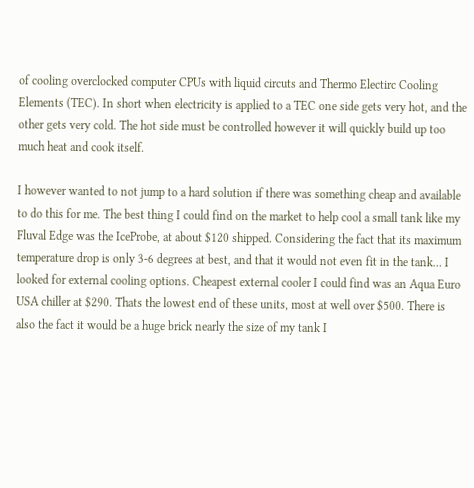of cooling overclocked computer CPUs with liquid circuts and Thermo Electirc Cooling Elements (TEC). In short when electricity is applied to a TEC one side gets very hot, and the other gets very cold. The hot side must be controlled however it will quickly build up too much heat and cook itself.

I however wanted to not jump to a hard solution if there was something cheap and available to do this for me. The best thing I could find on the market to help cool a small tank like my Fluval Edge was the IceProbe, at about $120 shipped. Considering the fact that its maximum temperature drop is only 3-6 degrees at best, and that it would not even fit in the tank… I looked for external cooling options. Cheapest external cooler I could find was an Aqua Euro USA chiller at $290. Thats the lowest end of these units, most at well over $500. There is also the fact it would be a huge brick nearly the size of my tank I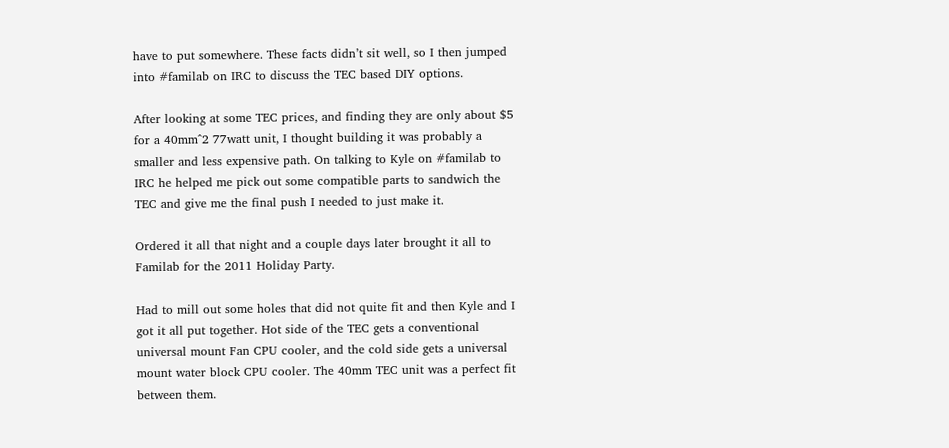have to put somewhere. These facts didn’t sit well, so I then jumped into #familab on IRC to discuss the TEC based DIY options.

After looking at some TEC prices, and finding they are only about $5 for a 40mm^2 77watt unit, I thought building it was probably a smaller and less expensive path. On talking to Kyle on #familab to IRC he helped me pick out some compatible parts to sandwich the TEC and give me the final push I needed to just make it.

Ordered it all that night and a couple days later brought it all to Familab for the 2011 Holiday Party.

Had to mill out some holes that did not quite fit and then Kyle and I got it all put together. Hot side of the TEC gets a conventional universal mount Fan CPU cooler, and the cold side gets a universal mount water block CPU cooler. The 40mm TEC unit was a perfect fit between them.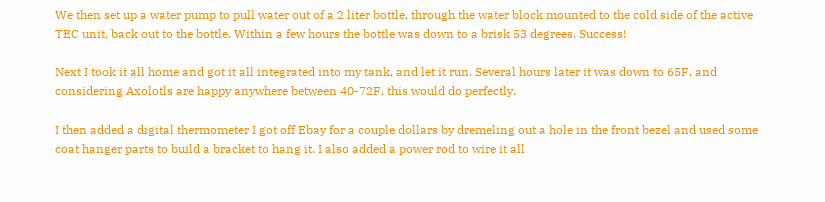We then set up a water pump to pull water out of a 2 liter bottle, through the water block mounted to the cold side of the active TEC unit, back out to the bottle. Within a few hours the bottle was down to a brisk 53 degrees. Success!

Next I took it all home and got it all integrated into my tank, and let it run. Several hours later it was down to 65F, and considering Axolotls are happy anywhere between 40-72F, this would do perfectly.

I then added a digital thermometer I got off Ebay for a couple dollars by dremeling out a hole in the front bezel and used some coat hanger parts to build a bracket to hang it. I also added a power rod to wire it all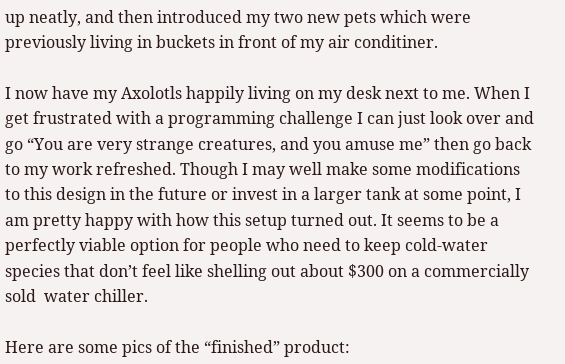up neatly, and then introduced my two new pets which were previously living in buckets in front of my air conditiner.

I now have my Axolotls happily living on my desk next to me. When I get frustrated with a programming challenge I can just look over and go “You are very strange creatures, and you amuse me” then go back to my work refreshed. Though I may well make some modifications to this design in the future or invest in a larger tank at some point, I am pretty happy with how this setup turned out. It seems to be a perfectly viable option for people who need to keep cold-water species that don’t feel like shelling out about $300 on a commercially sold  water chiller.

Here are some pics of the “finished” product: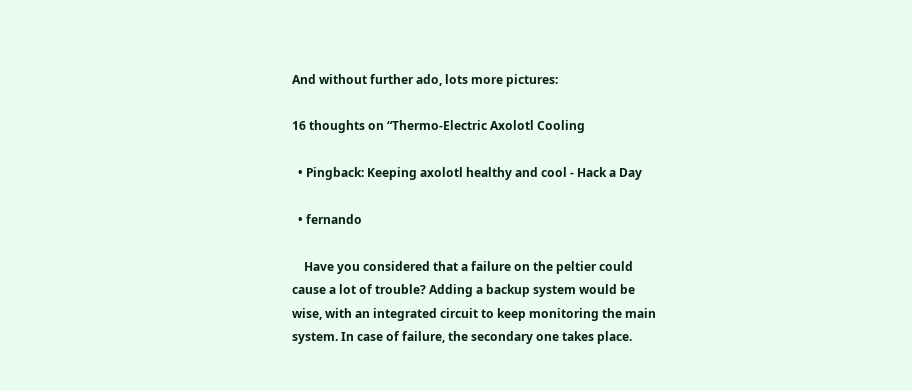And without further ado, lots more pictures:

16 thoughts on “Thermo-Electric Axolotl Cooling

  • Pingback: Keeping axolotl healthy and cool - Hack a Day

  • fernando

    Have you considered that a failure on the peltier could cause a lot of trouble? Adding a backup system would be wise, with an integrated circuit to keep monitoring the main system. In case of failure, the secondary one takes place.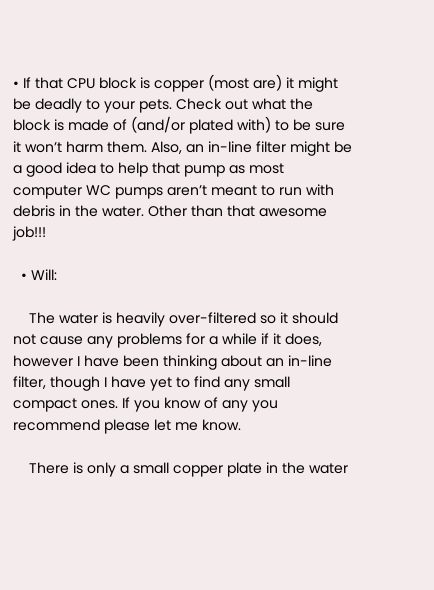• If that CPU block is copper (most are) it might be deadly to your pets. Check out what the block is made of (and/or plated with) to be sure it won’t harm them. Also, an in-line filter might be a good idea to help that pump as most computer WC pumps aren’t meant to run with debris in the water. Other than that awesome job!!!

  • Will:

    The water is heavily over-filtered so it should not cause any problems for a while if it does, however I have been thinking about an in-line filter, though I have yet to find any small compact ones. If you know of any you recommend please let me know.

    There is only a small copper plate in the water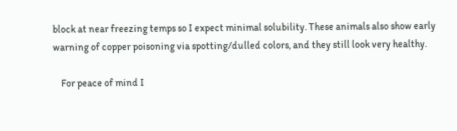block at near freezing temps so I expect minimal solubility. These animals also show early warning of copper poisoning via spotting/dulled colors, and they still look very healthy.

    For peace of mind I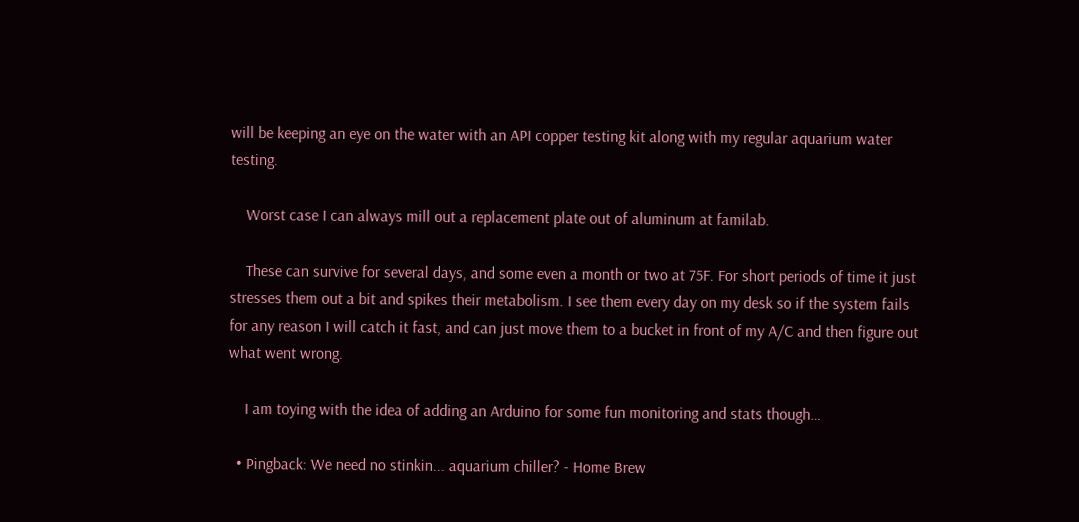will be keeping an eye on the water with an API copper testing kit along with my regular aquarium water testing.

    Worst case I can always mill out a replacement plate out of aluminum at familab.

    These can survive for several days, and some even a month or two at 75F. For short periods of time it just stresses them out a bit and spikes their metabolism. I see them every day on my desk so if the system fails for any reason I will catch it fast, and can just move them to a bucket in front of my A/C and then figure out what went wrong.

    I am toying with the idea of adding an Arduino for some fun monitoring and stats though…

  • Pingback: We need no stinkin... aquarium chiller? - Home Brew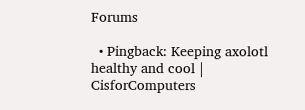Forums

  • Pingback: Keeping axolotl healthy and cool | CisforComputers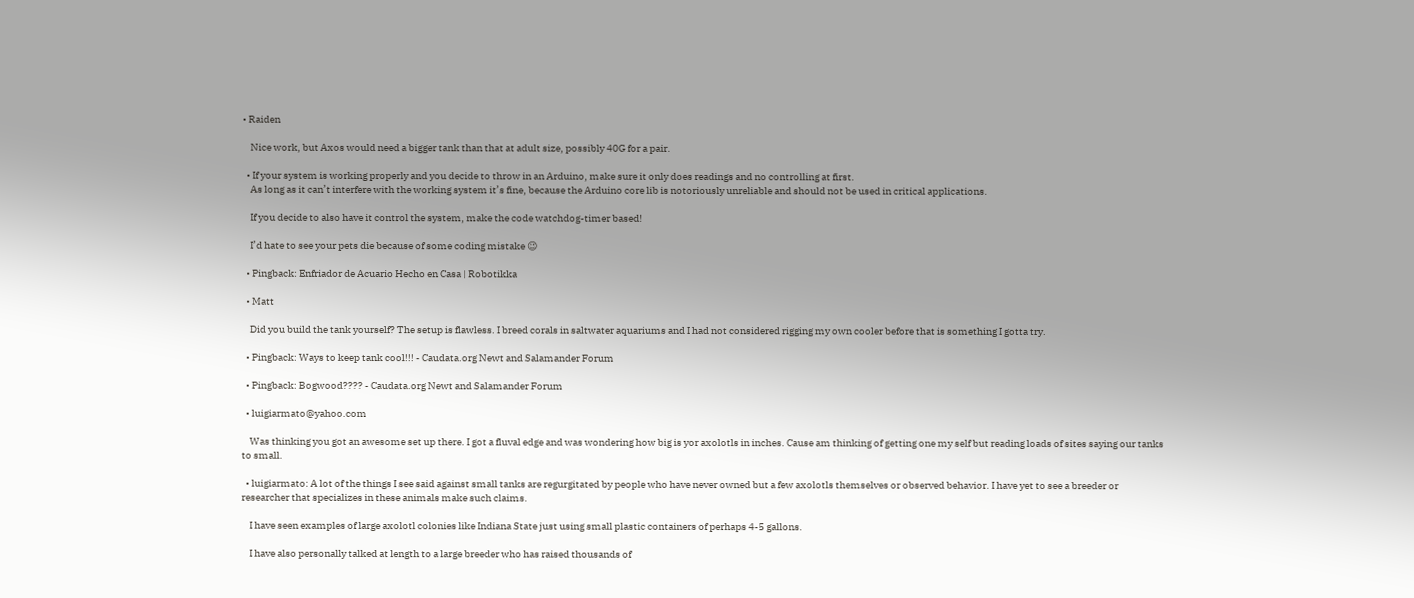• Raiden

    Nice work, but Axos would need a bigger tank than that at adult size, possibly 40G for a pair.

  • If your system is working properly and you decide to throw in an Arduino, make sure it only does readings and no controlling at first.
    As long as it can’t interfere with the working system it’s fine, because the Arduino core lib is notoriously unreliable and should not be used in critical applications.

    If you decide to also have it control the system, make the code watchdog-timer based!

    I’d hate to see your pets die because of some coding mistake 😉

  • Pingback: Enfriador de Acuario Hecho en Casa | Robotikka

  • Matt

    Did you build the tank yourself? The setup is flawless. I breed corals in saltwater aquariums and I had not considered rigging my own cooler before that is something I gotta try.

  • Pingback: Ways to keep tank cool!!! - Caudata.org Newt and Salamander Forum

  • Pingback: Bogwood???? - Caudata.org Newt and Salamander Forum

  • luigiarmato@yahoo.com

    Was thinking you got an awesome set up there. I got a fluval edge and was wondering how big is yor axolotls in inches. Cause am thinking of getting one my self but reading loads of sites saying our tanks to small.

  • luigiarmato: A lot of the things I see said against small tanks are regurgitated by people who have never owned but a few axolotls themselves or observed behavior. I have yet to see a breeder or researcher that specializes in these animals make such claims.

    I have seen examples of large axolotl colonies like Indiana State just using small plastic containers of perhaps 4-5 gallons.

    I have also personally talked at length to a large breeder who has raised thousands of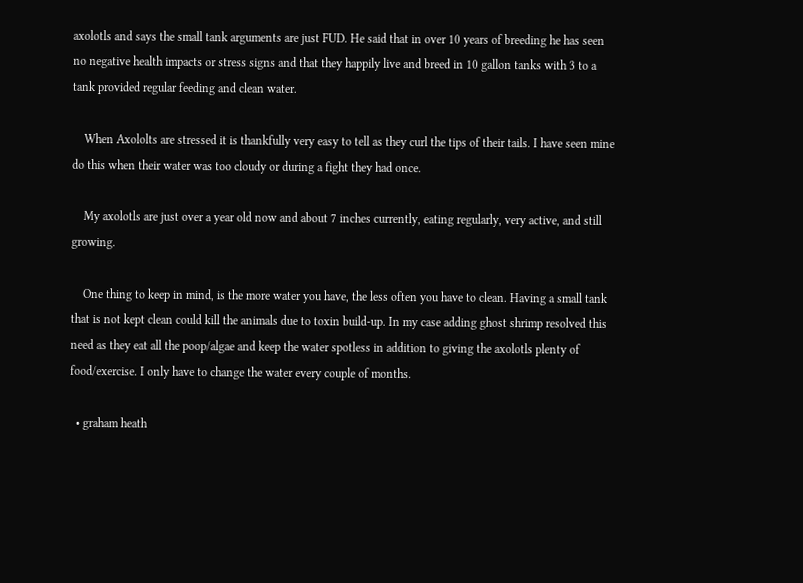axolotls and says the small tank arguments are just FUD. He said that in over 10 years of breeding he has seen no negative health impacts or stress signs and that they happily live and breed in 10 gallon tanks with 3 to a tank provided regular feeding and clean water.

    When Axololts are stressed it is thankfully very easy to tell as they curl the tips of their tails. I have seen mine do this when their water was too cloudy or during a fight they had once.

    My axolotls are just over a year old now and about 7 inches currently, eating regularly, very active, and still growing.

    One thing to keep in mind, is the more water you have, the less often you have to clean. Having a small tank that is not kept clean could kill the animals due to toxin build-up. In my case adding ghost shrimp resolved this need as they eat all the poop/algae and keep the water spotless in addition to giving the axolotls plenty of food/exercise. I only have to change the water every couple of months.

  • graham heath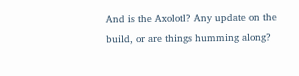And is the Axolotl? Any update on the build, or are things humming along?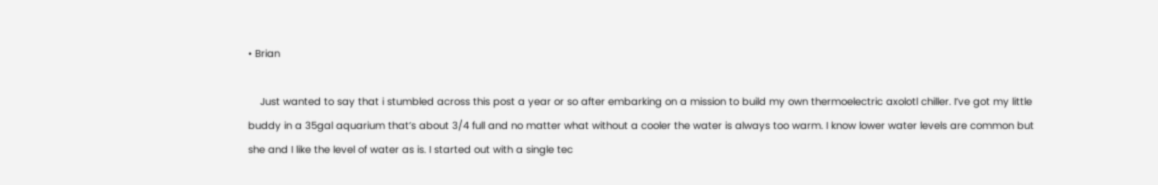• Brian

    Just wanted to say that i stumbled across this post a year or so after embarking on a mission to build my own thermoelectric axolotl chiller. I’ve got my little buddy in a 35gal aquarium that’s about 3/4 full and no matter what without a cooler the water is always too warm. I know lower water levels are common but she and I like the level of water as is. I started out with a single tec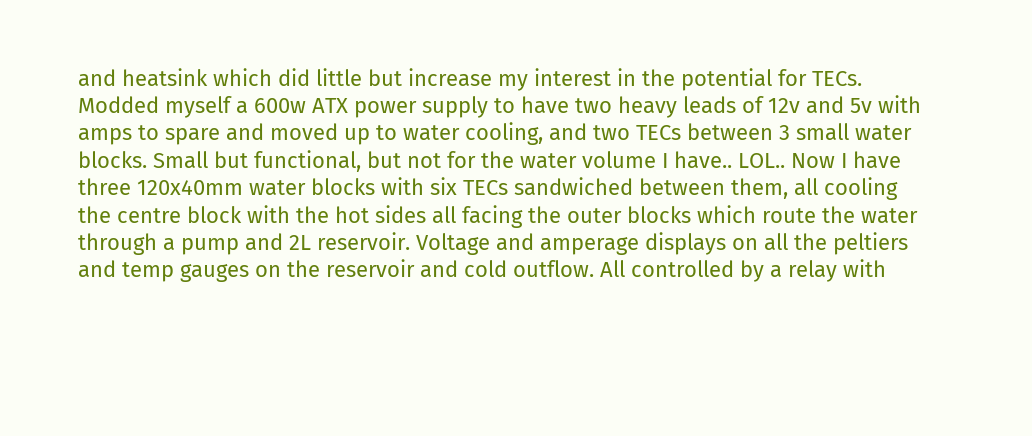and heatsink which did little but increase my interest in the potential for TECs. Modded myself a 600w ATX power supply to have two heavy leads of 12v and 5v with amps to spare and moved up to water cooling, and two TECs between 3 small water blocks. Small but functional, but not for the water volume I have.. LOL.. Now I have three 120x40mm water blocks with six TECs sandwiched between them, all cooling the centre block with the hot sides all facing the outer blocks which route the water through a pump and 2L reservoir. Voltage and amperage displays on all the peltiers and temp gauges on the reservoir and cold outflow. All controlled by a relay with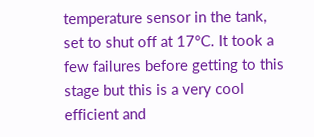temperature sensor in the tank, set to shut off at 17°C. It took a few failures before getting to this stage but this is a very cool efficient and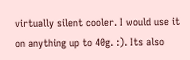virtually silent cooler. I would use it on anything up to 40g. :). Its also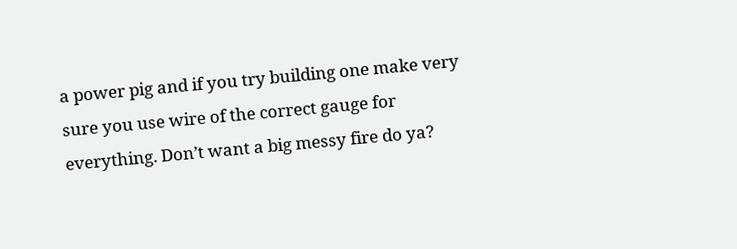a power pig and if you try building one make very sure you use wire of the correct gauge for everything. Don’t want a big messy fire do ya?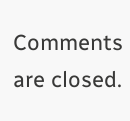Comments are closed.